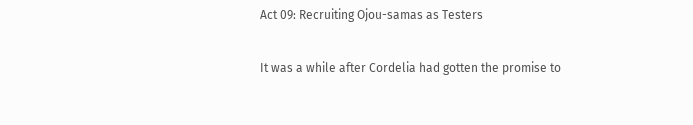Act 09: Recruiting Ojou-samas as Testers

It was a while after Cordelia had gotten the promise to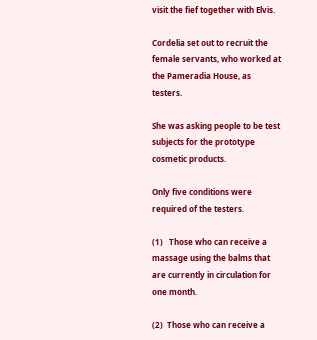visit the fief together with Elvis.

Cordelia set out to recruit the female servants, who worked at the Pameradia House, as testers.

She was asking people to be test subjects for the prototype cosmetic products.

Only five conditions were required of the testers.

(1)   Those who can receive a massage using the balms that are currently in circulation for one month.

(2)  Those who can receive a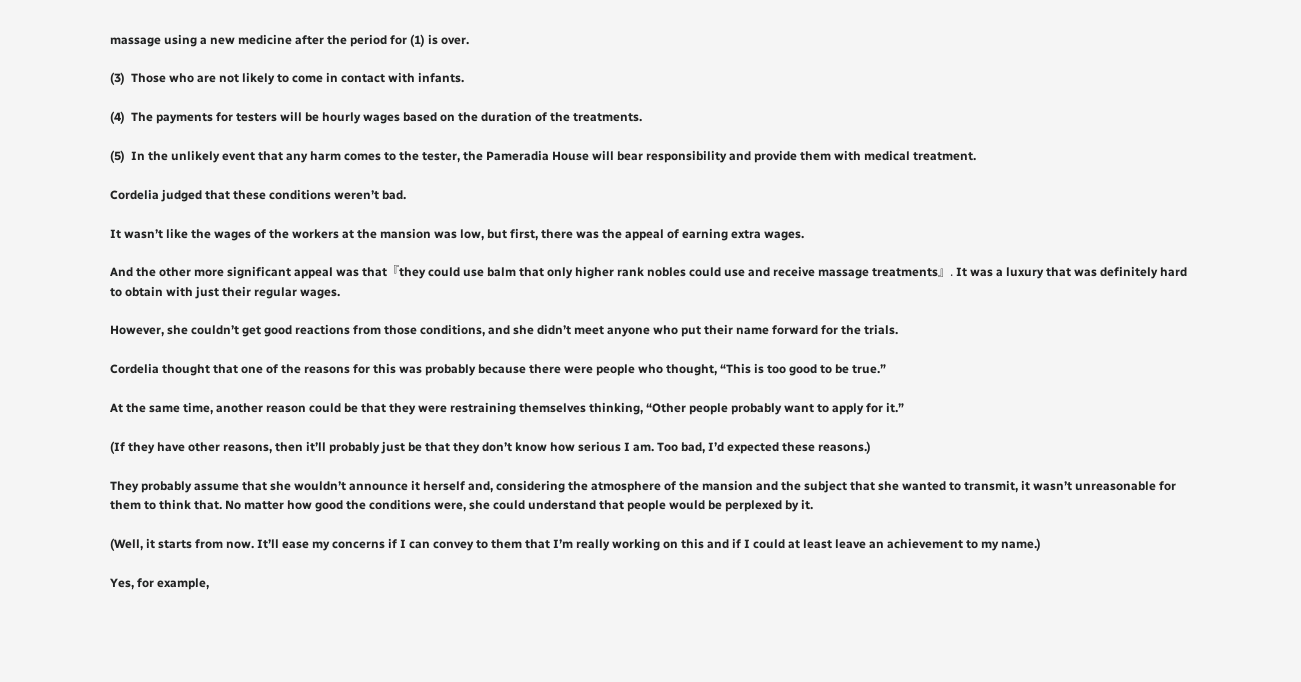massage using a new medicine after the period for (1) is over.

(3)  Those who are not likely to come in contact with infants.

(4)  The payments for testers will be hourly wages based on the duration of the treatments.

(5)  In the unlikely event that any harm comes to the tester, the Pameradia House will bear responsibility and provide them with medical treatment.

Cordelia judged that these conditions weren’t bad.

It wasn’t like the wages of the workers at the mansion was low, but first, there was the appeal of earning extra wages.

And the other more significant appeal was that『they could use balm that only higher rank nobles could use and receive massage treatments』. It was a luxury that was definitely hard to obtain with just their regular wages.

However, she couldn’t get good reactions from those conditions, and she didn’t meet anyone who put their name forward for the trials.

Cordelia thought that one of the reasons for this was probably because there were people who thought, “This is too good to be true.”

At the same time, another reason could be that they were restraining themselves thinking, “Other people probably want to apply for it.”

(If they have other reasons, then it’ll probably just be that they don’t know how serious I am. Too bad, I’d expected these reasons.)

They probably assume that she wouldn’t announce it herself and, considering the atmosphere of the mansion and the subject that she wanted to transmit, it wasn’t unreasonable for them to think that. No matter how good the conditions were, she could understand that people would be perplexed by it.

(Well, it starts from now. It’ll ease my concerns if I can convey to them that I’m really working on this and if I could at least leave an achievement to my name.)

Yes, for example,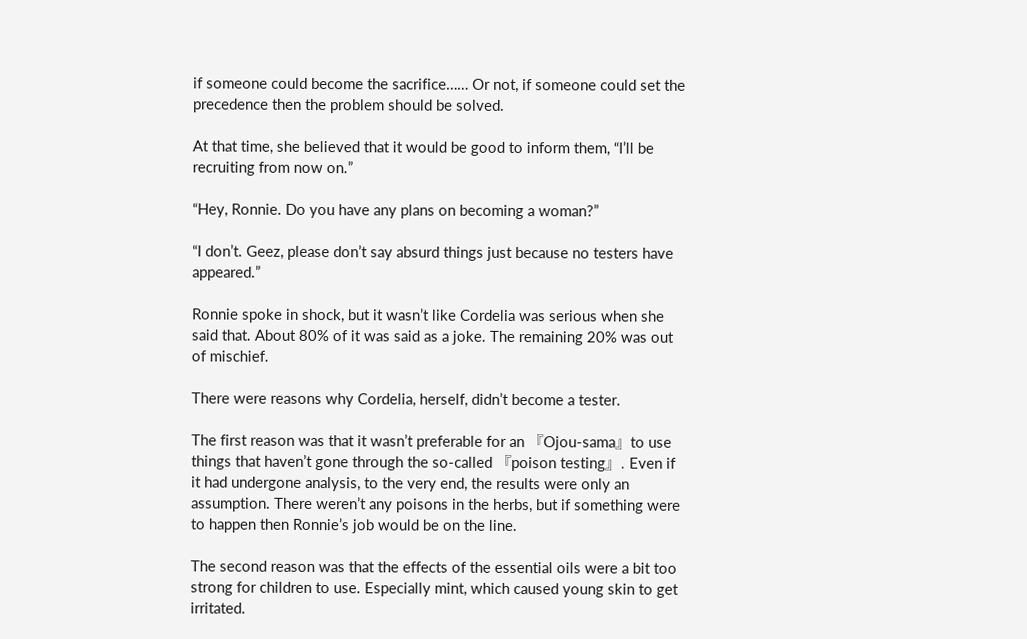if someone could become the sacrifice…… Or not, if someone could set the precedence then the problem should be solved.

At that time, she believed that it would be good to inform them, “I’ll be recruiting from now on.”

“Hey, Ronnie. Do you have any plans on becoming a woman?”

“I don’t. Geez, please don’t say absurd things just because no testers have appeared.”

Ronnie spoke in shock, but it wasn’t like Cordelia was serious when she said that. About 80% of it was said as a joke. The remaining 20% was out of mischief.

There were reasons why Cordelia, herself, didn’t become a tester.

The first reason was that it wasn’t preferable for an 『Ojou-sama』to use things that haven’t gone through the so-called 『poison testing』. Even if it had undergone analysis, to the very end, the results were only an assumption. There weren’t any poisons in the herbs, but if something were to happen then Ronnie’s job would be on the line.

The second reason was that the effects of the essential oils were a bit too strong for children to use. Especially mint, which caused young skin to get irritated.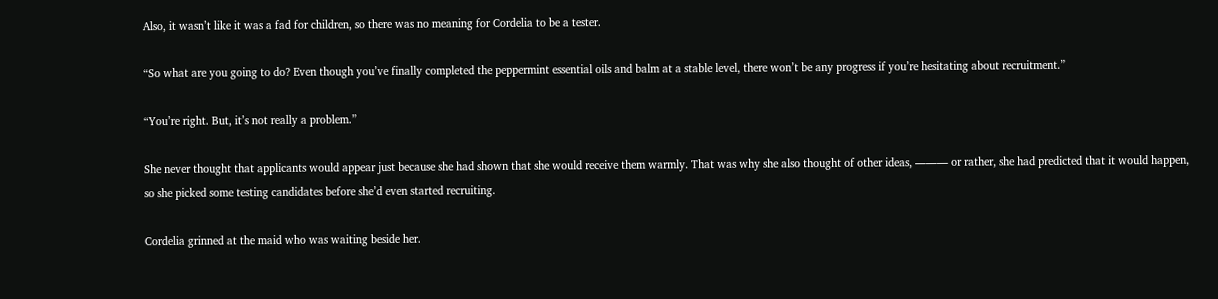Also, it wasn’t like it was a fad for children, so there was no meaning for Cordelia to be a tester.

“So what are you going to do? Even though you’ve finally completed the peppermint essential oils and balm at a stable level, there won’t be any progress if you’re hesitating about recruitment.”

“You’re right. But, it’s not really a problem.”

She never thought that applicants would appear just because she had shown that she would receive them warmly. That was why she also thought of other ideas, ――― or rather, she had predicted that it would happen, so she picked some testing candidates before she’d even started recruiting.

Cordelia grinned at the maid who was waiting beside her.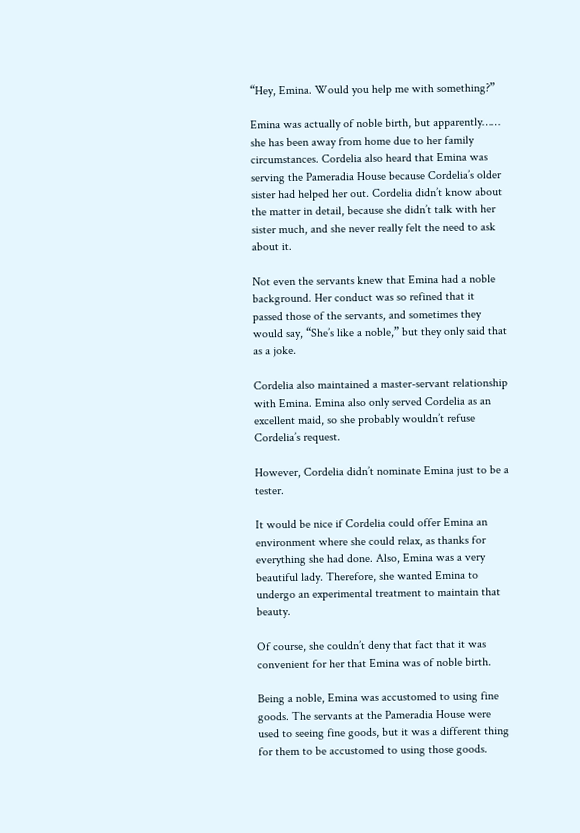“Hey, Emina. Would you help me with something?”

Emina was actually of noble birth, but apparently…… she has been away from home due to her family circumstances. Cordelia also heard that Emina was serving the Pameradia House because Cordelia’s older sister had helped her out. Cordelia didn’t know about the matter in detail, because she didn’t talk with her sister much, and she never really felt the need to ask about it.

Not even the servants knew that Emina had a noble background. Her conduct was so refined that it passed those of the servants, and sometimes they would say, “She’s like a noble,” but they only said that as a joke.

Cordelia also maintained a master-servant relationship with Emina. Emina also only served Cordelia as an excellent maid, so she probably wouldn’t refuse Cordelia’s request.

However, Cordelia didn’t nominate Emina just to be a tester.

It would be nice if Cordelia could offer Emina an environment where she could relax, as thanks for everything she had done. Also, Emina was a very beautiful lady. Therefore, she wanted Emina to undergo an experimental treatment to maintain that beauty.

Of course, she couldn’t deny that fact that it was convenient for her that Emina was of noble birth.

Being a noble, Emina was accustomed to using fine goods. The servants at the Pameradia House were used to seeing fine goods, but it was a different thing for them to be accustomed to using those goods.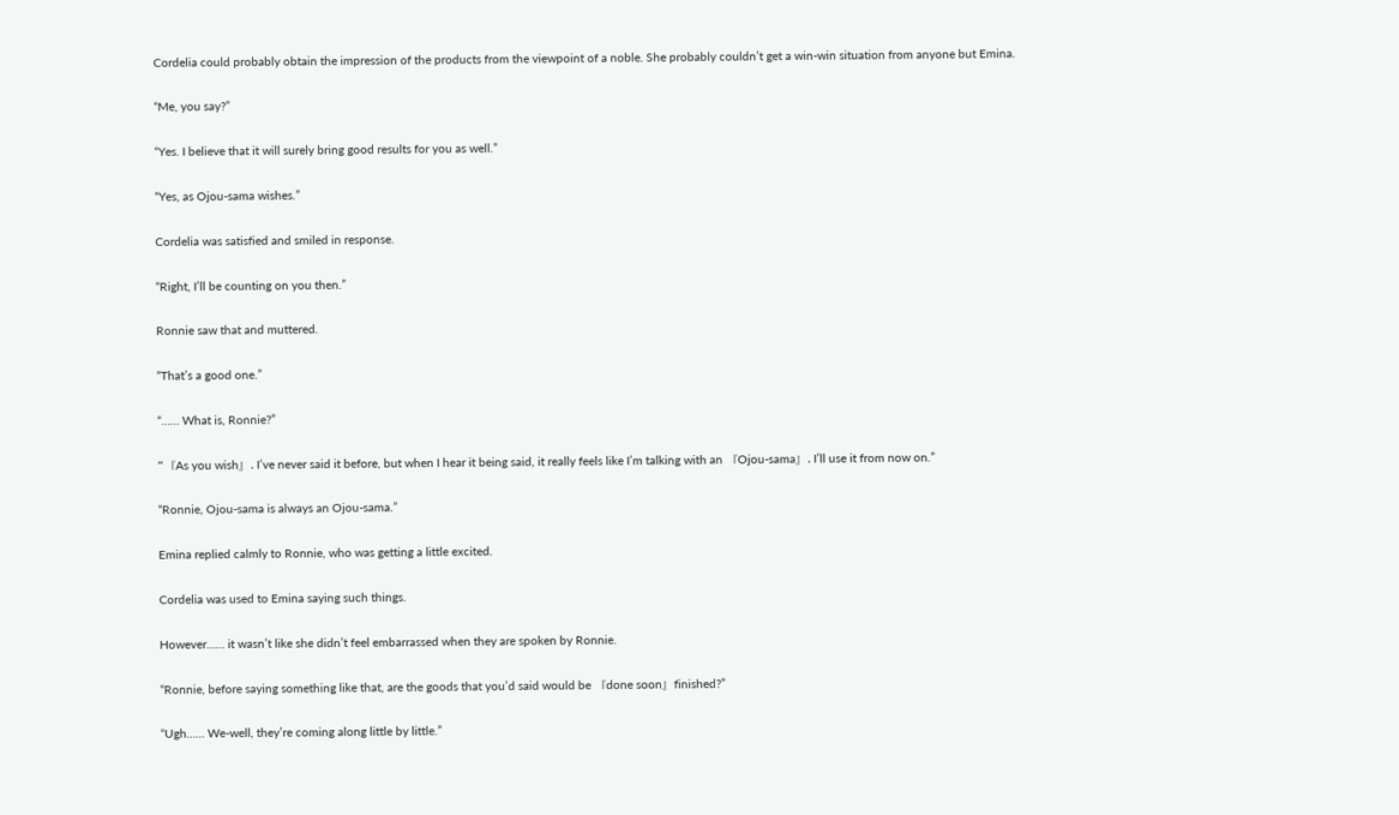Cordelia could probably obtain the impression of the products from the viewpoint of a noble. She probably couldn’t get a win-win situation from anyone but Emina.

“Me, you say?”

“Yes. I believe that it will surely bring good results for you as well.”

“Yes, as Ojou-sama wishes.”

Cordelia was satisfied and smiled in response.

“Right, I’ll be counting on you then.”

Ronnie saw that and muttered.

“That’s a good one.”

“…… What is, Ronnie?”

“『As you wish』. I’ve never said it before, but when I hear it being said, it really feels like I’m talking with an 『Ojou-sama』. I’ll use it from now on.”

“Ronnie, Ojou-sama is always an Ojou-sama.”

Emina replied calmly to Ronnie, who was getting a little excited.

Cordelia was used to Emina saying such things.

However…… it wasn’t like she didn’t feel embarrassed when they are spoken by Ronnie.

“Ronnie, before saying something like that, are the goods that you’d said would be 『done soon』finished?”

“Ugh…… We-well, they’re coming along little by little.”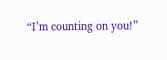“I’m counting on you!”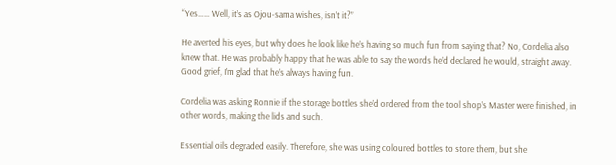“Yes…… Well, it’s as Ojou-sama wishes, isn’t it?”

He averted his eyes, but why does he look like he’s having so much fun from saying that? No, Cordelia also knew that. He was probably happy that he was able to say the words he’d declared he would, straight away. Good grief, I’m glad that he’s always having fun.

Cordelia was asking Ronnie if the storage bottles she’d ordered from the tool shop’s Master were finished, in other words, making the lids and such.

Essential oils degraded easily. Therefore, she was using coloured bottles to store them, but she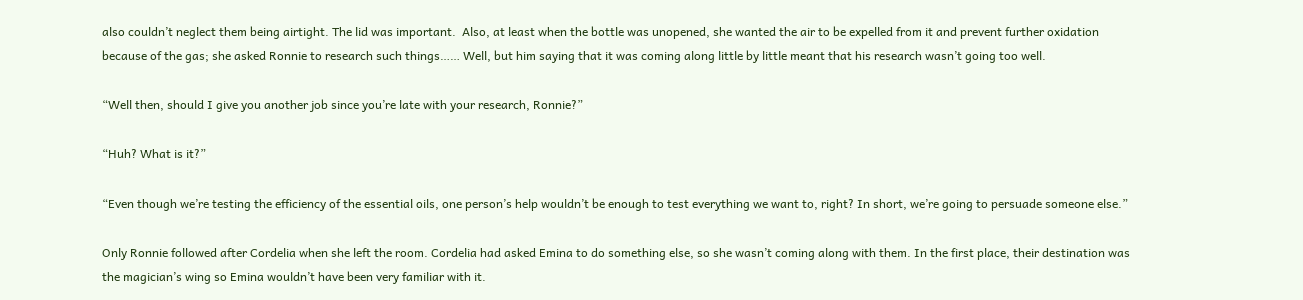also couldn’t neglect them being airtight. The lid was important.  Also, at least when the bottle was unopened, she wanted the air to be expelled from it and prevent further oxidation because of the gas; she asked Ronnie to research such things…… Well, but him saying that it was coming along little by little meant that his research wasn’t going too well.

“Well then, should I give you another job since you’re late with your research, Ronnie?”

“Huh? What is it?”

“Even though we’re testing the efficiency of the essential oils, one person’s help wouldn’t be enough to test everything we want to, right? In short, we’re going to persuade someone else.”

Only Ronnie followed after Cordelia when she left the room. Cordelia had asked Emina to do something else, so she wasn’t coming along with them. In the first place, their destination was the magician’s wing so Emina wouldn’t have been very familiar with it.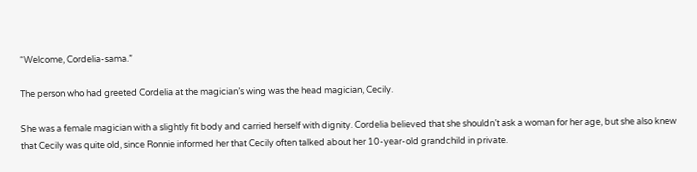“Welcome, Cordelia-sama.”

The person who had greeted Cordelia at the magician’s wing was the head magician, Cecily.

She was a female magician with a slightly fit body and carried herself with dignity. Cordelia believed that she shouldn’t ask a woman for her age, but she also knew that Cecily was quite old, since Ronnie informed her that Cecily often talked about her 10-year-old grandchild in private.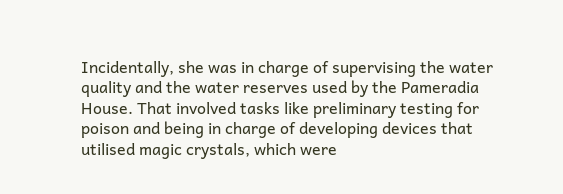Incidentally, she was in charge of supervising the water quality and the water reserves used by the Pameradia House. That involved tasks like preliminary testing for poison and being in charge of developing devices that utilised magic crystals, which were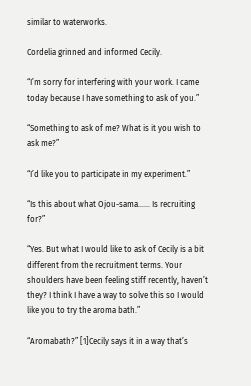similar to waterworks.

Cordelia grinned and informed Cecily.

“I’m sorry for interfering with your work. I came today because I have something to ask of you.”

“Something to ask of me? What is it you wish to ask me?”

“I’d like you to participate in my experiment.”

“Is this about what Ojou-sama…… Is recruiting for?”

“Yes. But what I would like to ask of Cecily is a bit different from the recruitment terms. Your shoulders have been feeling stiff recently, haven’t they? I think I have a way to solve this so I would like you to try the aroma bath.”

“Aromabath?” [1]Cecily says it in a way that’s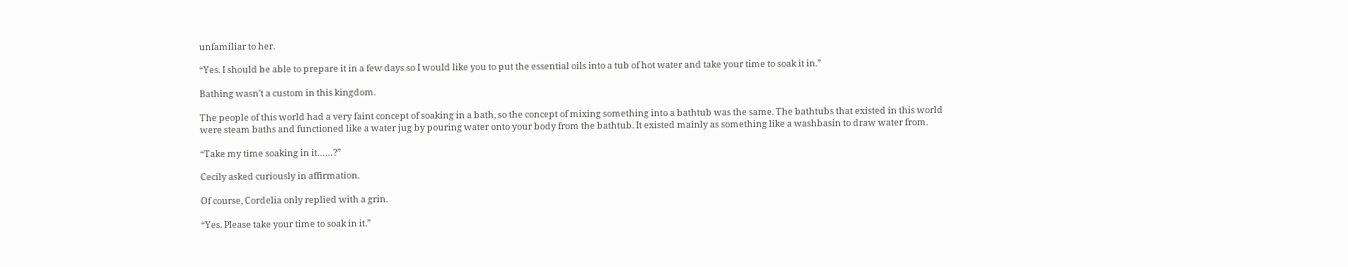unfamiliar to her.

“Yes. I should be able to prepare it in a few days so I would like you to put the essential oils into a tub of hot water and take your time to soak it in.”

Bathing wasn’t a custom in this kingdom.

The people of this world had a very faint concept of soaking in a bath, so the concept of mixing something into a bathtub was the same. The bathtubs that existed in this world were steam baths and functioned like a water jug by pouring water onto your body from the bathtub. It existed mainly as something like a washbasin to draw water from.

“Take my time soaking in it……?”

Cecily asked curiously in affirmation.

Of course, Cordelia only replied with a grin.

“Yes. Please take your time to soak in it.”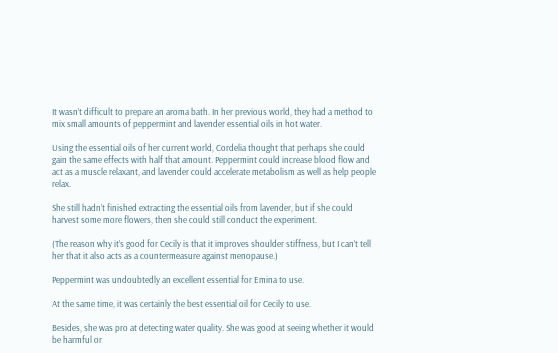It wasn’t difficult to prepare an aroma bath. In her previous world, they had a method to mix small amounts of peppermint and lavender essential oils in hot water.

Using the essential oils of her current world, Cordelia thought that perhaps she could gain the same effects with half that amount. Peppermint could increase blood flow and act as a muscle relaxant, and lavender could accelerate metabolism as well as help people relax.

She still hadn’t finished extracting the essential oils from lavender, but if she could harvest some more flowers, then she could still conduct the experiment.

(The reason why it’s good for Cecily is that it improves shoulder stiffness, but I can’t tell her that it also acts as a countermeasure against menopause.)

Peppermint was undoubtedly an excellent essential for Emina to use.

At the same time, it was certainly the best essential oil for Cecily to use.

Besides, she was pro at detecting water quality. She was good at seeing whether it would be harmful or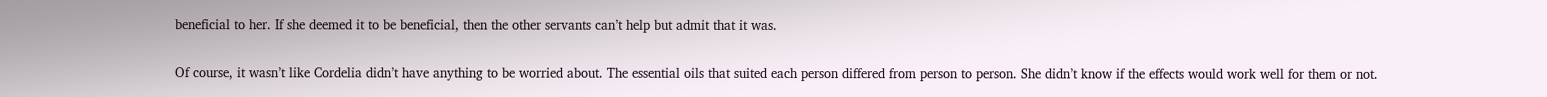beneficial to her. If she deemed it to be beneficial, then the other servants can’t help but admit that it was.

Of course, it wasn’t like Cordelia didn’t have anything to be worried about. The essential oils that suited each person differed from person to person. She didn’t know if the effects would work well for them or not.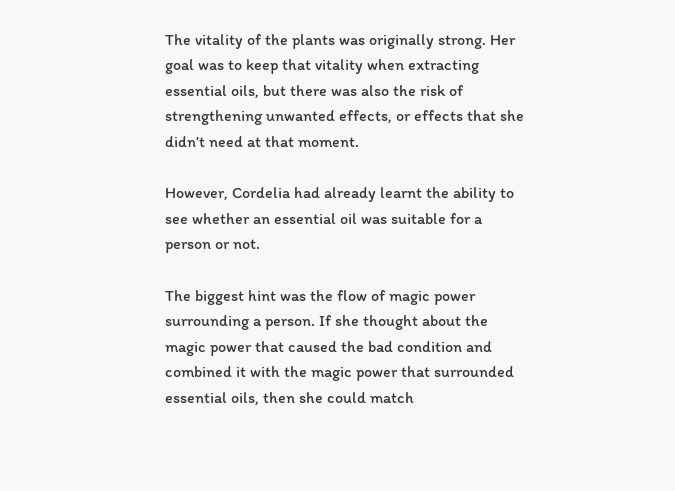The vitality of the plants was originally strong. Her goal was to keep that vitality when extracting essential oils, but there was also the risk of strengthening unwanted effects, or effects that she didn’t need at that moment.

However, Cordelia had already learnt the ability to see whether an essential oil was suitable for a person or not.

The biggest hint was the flow of magic power surrounding a person. If she thought about the magic power that caused the bad condition and combined it with the magic power that surrounded essential oils, then she could match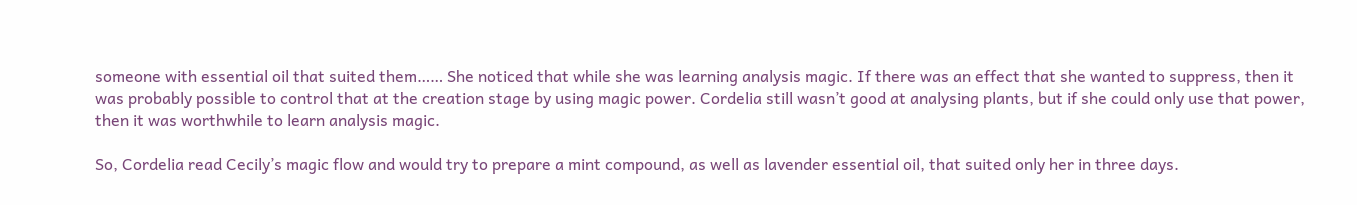someone with essential oil that suited them…… She noticed that while she was learning analysis magic. If there was an effect that she wanted to suppress, then it was probably possible to control that at the creation stage by using magic power. Cordelia still wasn’t good at analysing plants, but if she could only use that power, then it was worthwhile to learn analysis magic.

So, Cordelia read Cecily’s magic flow and would try to prepare a mint compound, as well as lavender essential oil, that suited only her in three days.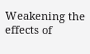Weakening the effects of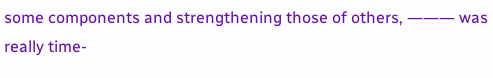some components and strengthening those of others, ――― was really time-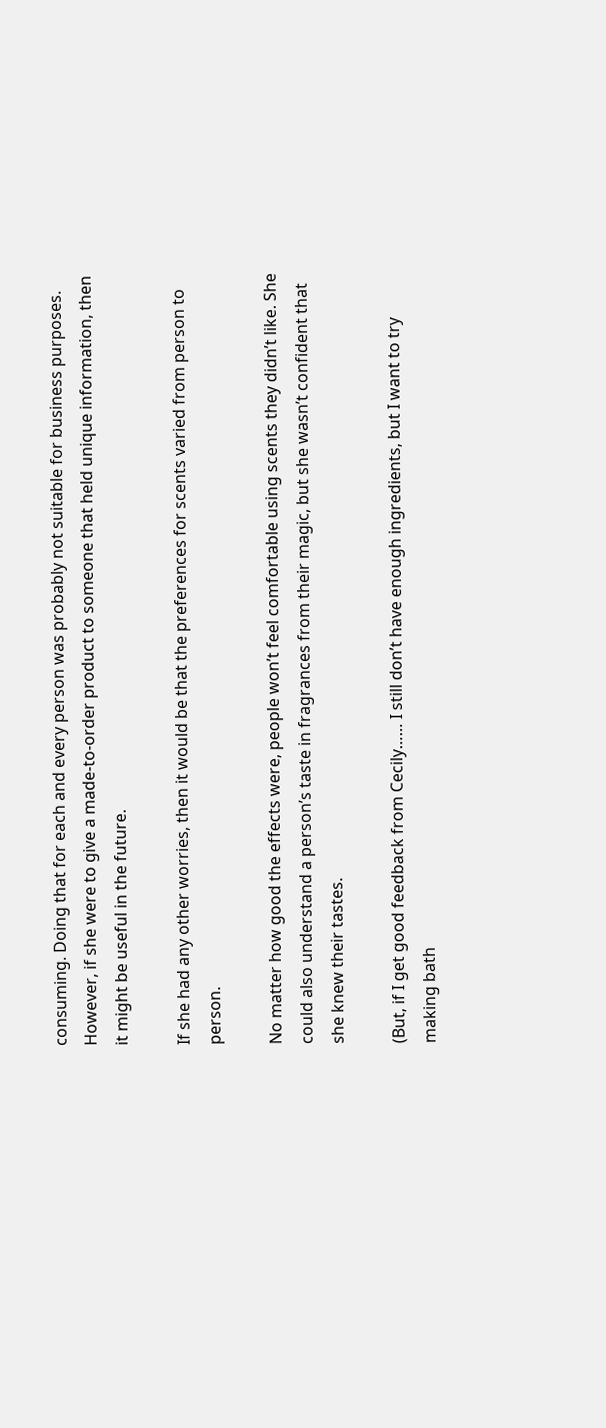consuming. Doing that for each and every person was probably not suitable for business purposes. However, if she were to give a made-to-order product to someone that held unique information, then it might be useful in the future.

If she had any other worries, then it would be that the preferences for scents varied from person to person.

No matter how good the effects were, people won’t feel comfortable using scents they didn’t like. She could also understand a person’s taste in fragrances from their magic, but she wasn’t confident that she knew their tastes.

(But, if I get good feedback from Cecily…… I still don’t have enough ingredients, but I want to try making bath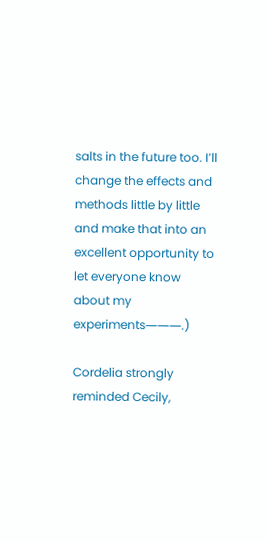salts in the future too. I’ll change the effects and methods little by little and make that into an excellent opportunity to let everyone know about my experiments―――.)

Cordelia strongly reminded Cecily,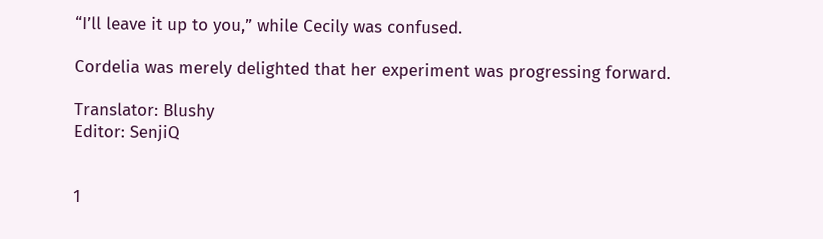“I’ll leave it up to you,” while Cecily was confused.

Cordelia was merely delighted that her experiment was progressing forward.

Translator: Blushy
Editor: SenjiQ


1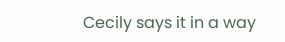Cecily says it in a way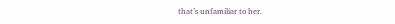that’s unfamiliar to her.